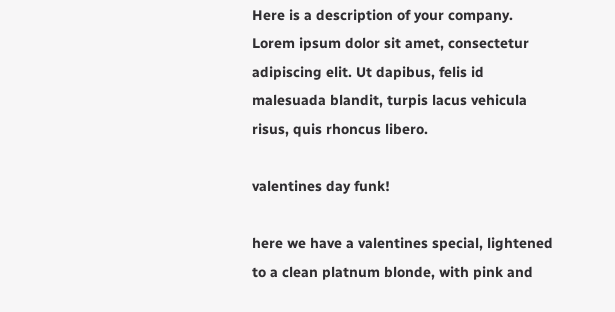Here is a description of your company. Lorem ipsum dolor sit amet, consectetur adipiscing elit. Ut dapibus, felis id malesuada blandit, turpis lacus vehicula risus, quis rhoncus libero.

valentines day funk!

here we have a valentines special, lightened to a clean platnum blonde, with pink and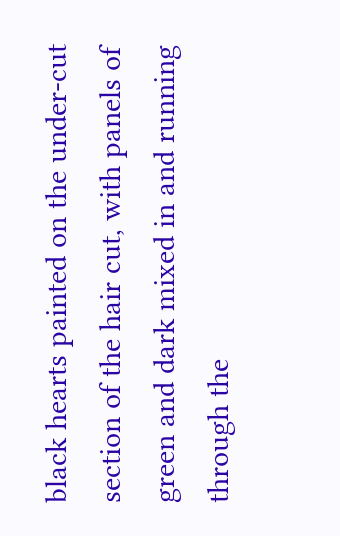black hearts painted on the under-cut section of the hair cut, with panels of green and dark mixed in and running through the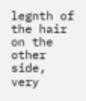legnth of the hair on the other side, very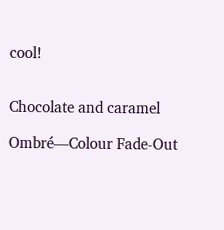cool!


Chocolate and caramel

Ombré—Colour Fade-Out